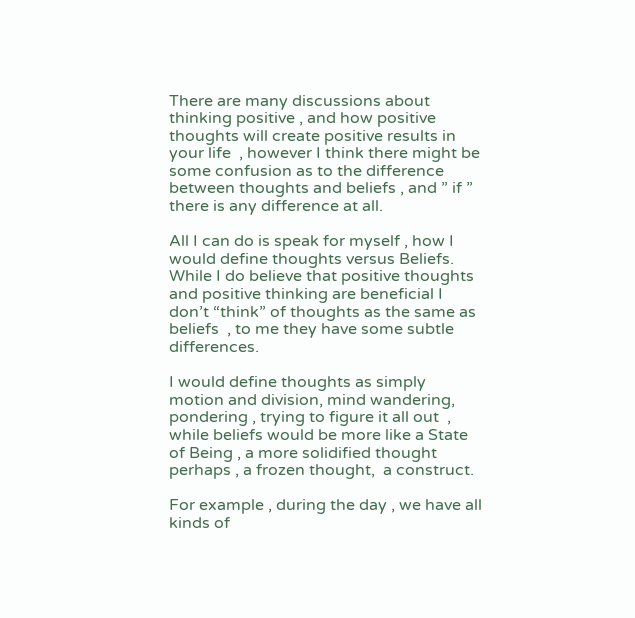There are many discussions about thinking positive , and how positive thoughts will create positive results in your life  , however I think there might be some confusion as to the difference between thoughts and beliefs , and ” if ”  there is any difference at all.

All I can do is speak for myself , how I would define thoughts versus Beliefs.  While I do believe that positive thoughts and positive thinking are beneficial I don’t “think” of thoughts as the same as beliefs  , to me they have some subtle differences.

I would define thoughts as simply motion and division, mind wandering, pondering , trying to figure it all out  , while beliefs would be more like a State of Being , a more solidified thought perhaps , a frozen thought,  a construct.

For example , during the day , we have all kinds of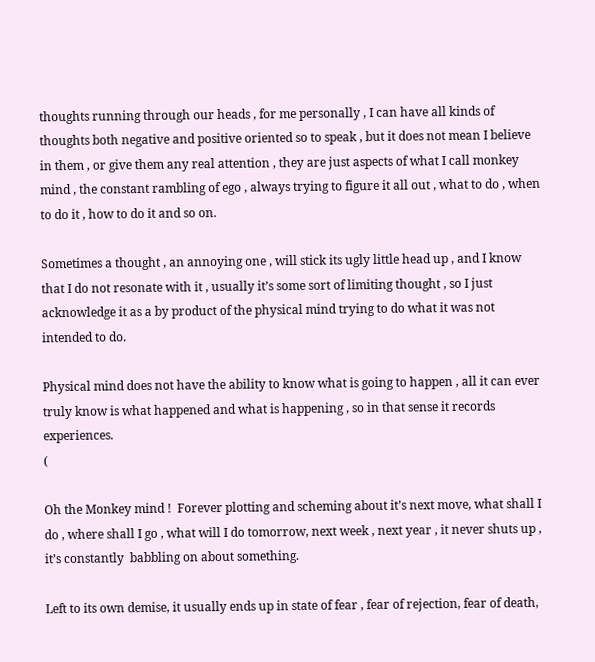thoughts running through our heads , for me personally , I can have all kinds of thoughts both negative and positive oriented so to speak , but it does not mean I believe in them , or give them any real attention , they are just aspects of what I call monkey mind , the constant rambling of ego , always trying to figure it all out , what to do , when to do it , how to do it and so on.

Sometimes a thought , an annoying one , will stick its ugly little head up , and I know that I do not resonate with it , usually it’s some sort of limiting thought , so I just acknowledge it as a by product of the physical mind trying to do what it was not intended to do.

Physical mind does not have the ability to know what is going to happen , all it can ever truly know is what happened and what is happening , so in that sense it records experiences.
(

Oh the Monkey mind !  Forever plotting and scheming about it’s next move, what shall I do , where shall I go , what will I do tomorrow, next week , next year , it never shuts up , it’s constantly  babbling on about something.

Left to its own demise, it usually ends up in state of fear , fear of rejection, fear of death,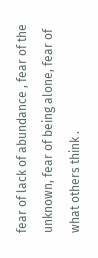fear of lack of abundance , fear of the unknown, fear of being alone, fear of what others think .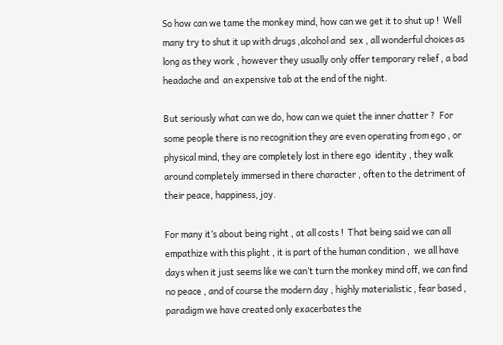So how can we tame the monkey mind, how can we get it to shut up !  Well many try to shut it up with drugs ,alcohol and  sex , all wonderful choices as long as they work , however they usually only offer temporary relief , a bad headache and  an expensive tab at the end of the night.

But seriously what can we do, how can we quiet the inner chatter ?  For some people there is no recognition they are even operating from ego , or physical mind, they are completely lost in there ego  identity , they walk around completely immersed in there character , often to the detriment of their peace, happiness, joy.

For many it’s about being right , at all costs !  That being said we can all empathize with this plight , it is part of the human condition ,  we all have days when it just seems like we can’t turn the monkey mind off, we can find no peace , and of course the modern day , highly materialistic , fear based ,  paradigm we have created only exacerbates the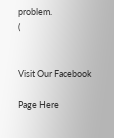problem.
(


Visit Our Facebook

Page Here